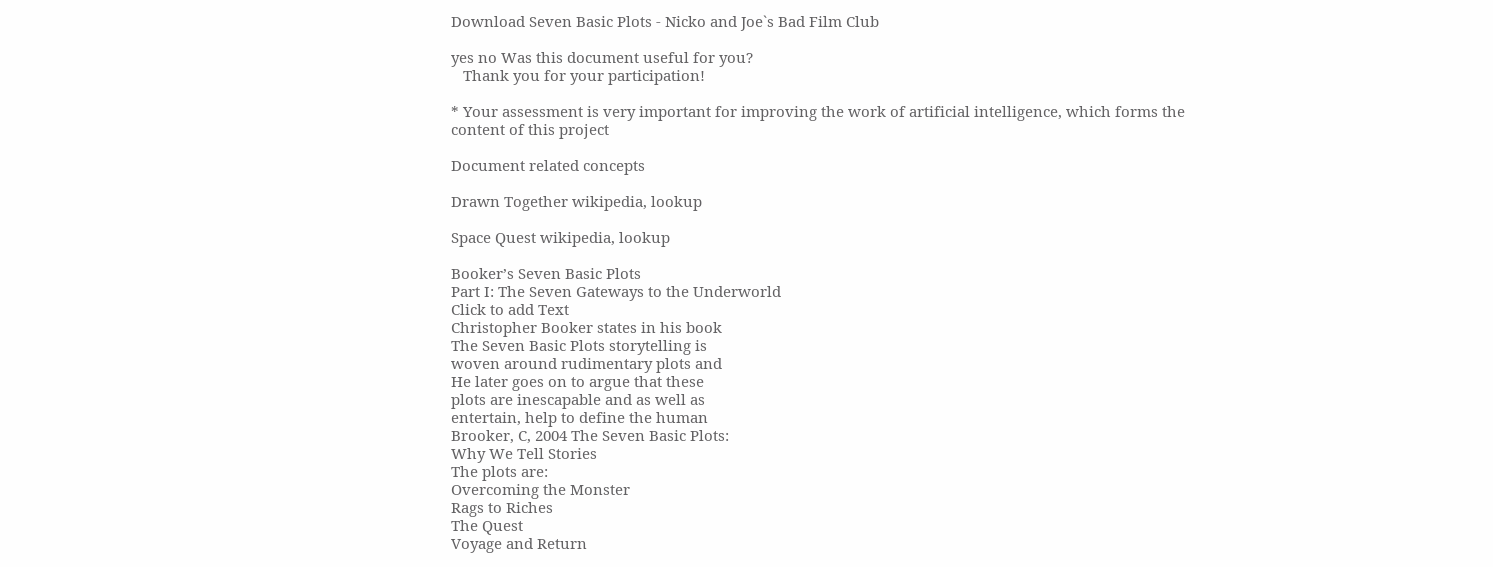Download Seven Basic Plots - Nicko and Joe`s Bad Film Club

yes no Was this document useful for you?
   Thank you for your participation!

* Your assessment is very important for improving the work of artificial intelligence, which forms the content of this project

Document related concepts

Drawn Together wikipedia, lookup

Space Quest wikipedia, lookup

Booker’s Seven Basic Plots
Part I: The Seven Gateways to the Underworld
Click to add Text
Christopher Booker states in his book
The Seven Basic Plots storytelling is
woven around rudimentary plots and
He later goes on to argue that these
plots are inescapable and as well as
entertain, help to define the human
Brooker, C, 2004 The Seven Basic Plots:
Why We Tell Stories
The plots are:
Overcoming the Monster
Rags to Riches
The Quest
Voyage and Return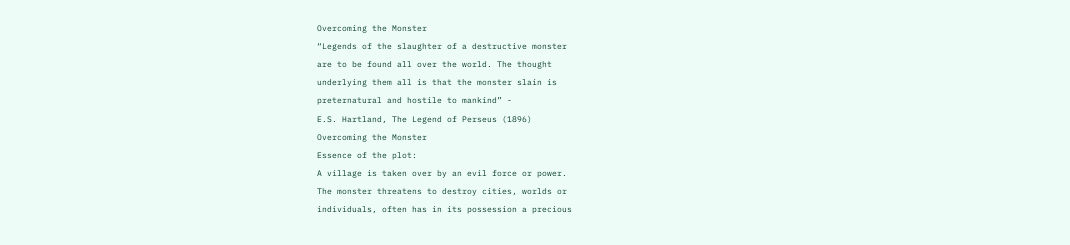Overcoming the Monster
“Legends of the slaughter of a destructive monster
are to be found all over the world. The thought
underlying them all is that the monster slain is
preternatural and hostile to mankind” -
E.S. Hartland, The Legend of Perseus (1896)
Overcoming the Monster
Essence of the plot:
A village is taken over by an evil force or power.
The monster threatens to destroy cities, worlds or
individuals, often has in its possession a precious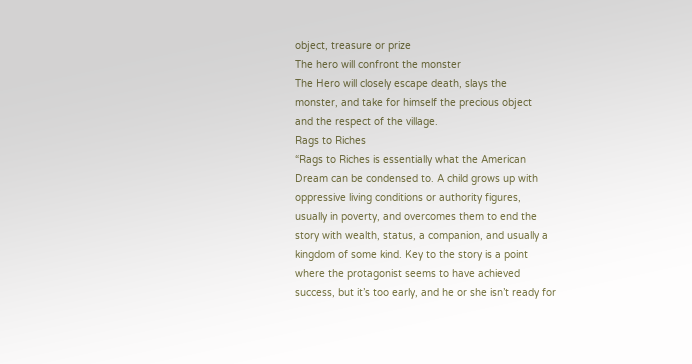object, treasure or prize
The hero will confront the monster
The Hero will closely escape death, slays the
monster, and take for himself the precious object
and the respect of the village.
Rags to Riches
“Rags to Riches is essentially what the American
Dream can be condensed to. A child grows up with
oppressive living conditions or authority figures,
usually in poverty, and overcomes them to end the
story with wealth, status, a companion, and usually a
kingdom of some kind. Key to the story is a point
where the protagonist seems to have achieved
success, but it’s too early, and he or she isn’t ready for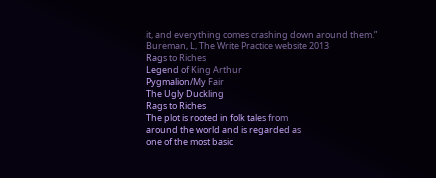it, and everything comes crashing down around them.”
Bureman, L, The Write Practice website 2013
Rags to Riches
Legend of King Arthur
Pygmalion/My Fair
The Ugly Duckling
Rags to Riches
The plot is rooted in folk tales from
around the world and is regarded as
one of the most basic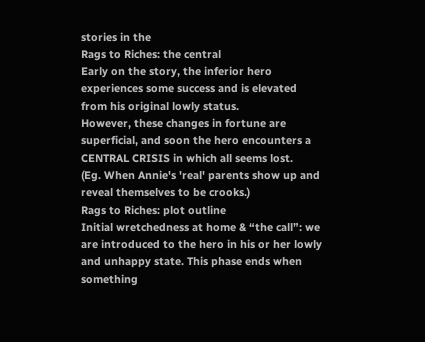stories in the
Rags to Riches: the central
Early on the story, the inferior hero
experiences some success and is elevated
from his original lowly status.
However, these changes in fortune are
superficial, and soon the hero encounters a
CENTRAL CRISIS in which all seems lost.
(Eg. When Annie's 'real' parents show up and
reveal themselves to be crooks.)
Rags to Riches: plot outline
Initial wretchedness at home & “the call”: we
are introduced to the hero in his or her lowly
and unhappy state. This phase ends when
something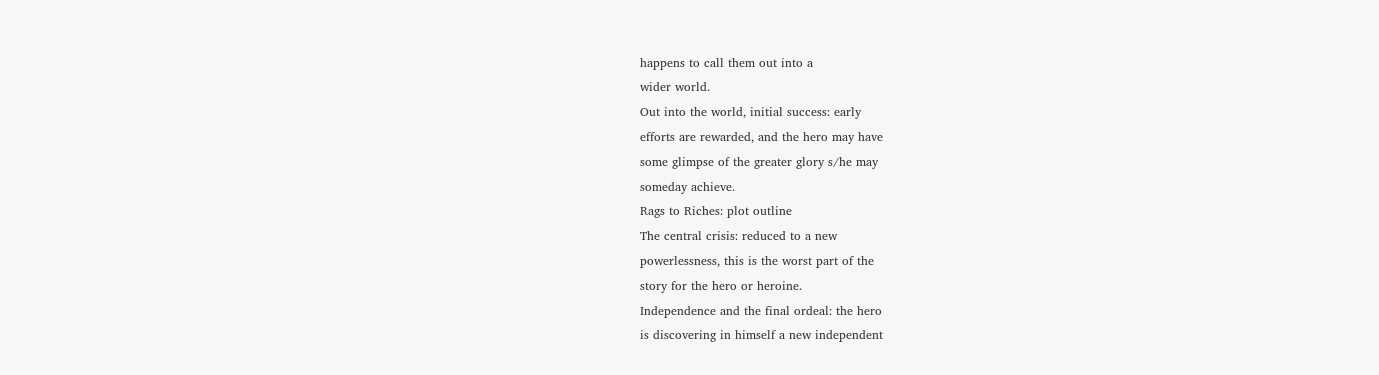happens to call them out into a
wider world.
Out into the world, initial success: early
efforts are rewarded, and the hero may have
some glimpse of the greater glory s/he may
someday achieve.
Rags to Riches: plot outline
The central crisis: reduced to a new
powerlessness, this is the worst part of the
story for the hero or heroine.
Independence and the final ordeal: the hero
is discovering in himself a new independent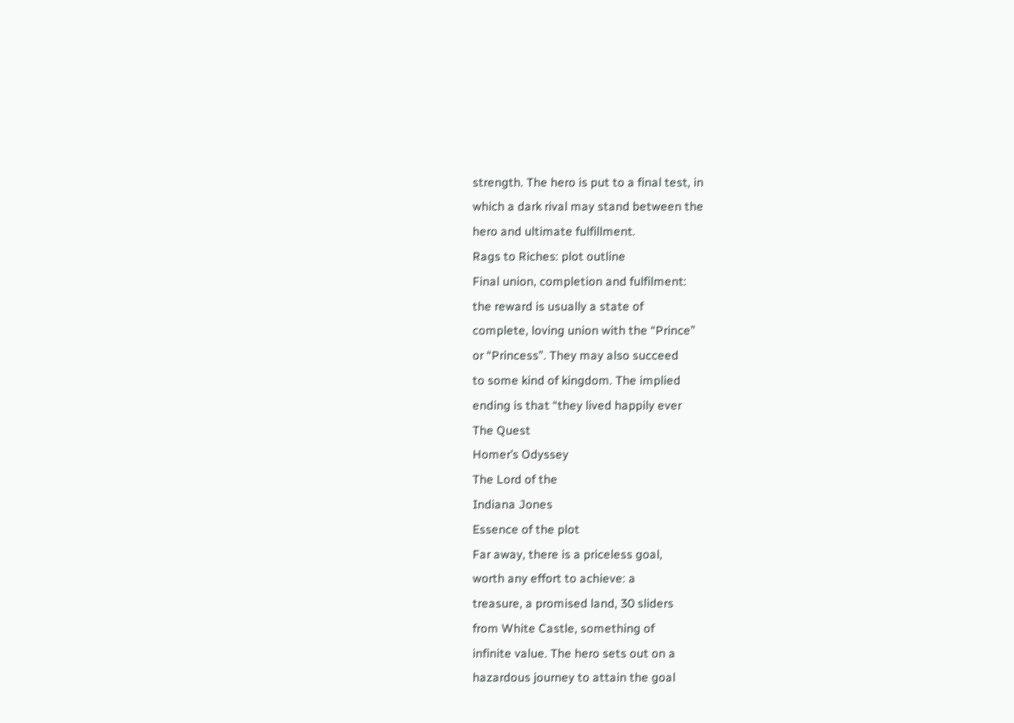strength. The hero is put to a final test, in
which a dark rival may stand between the
hero and ultimate fulfillment.
Rags to Riches: plot outline
Final union, completion and fulfilment:
the reward is usually a state of
complete, loving union with the “Prince”
or “Princess”. They may also succeed
to some kind of kingdom. The implied
ending is that “they lived happily ever
The Quest
Homer’s Odyssey
The Lord of the
Indiana Jones
Essence of the plot
Far away, there is a priceless goal,
worth any effort to achieve: a
treasure, a promised land, 30 sliders
from White Castle, something of
infinite value. The hero sets out on a
hazardous journey to attain the goal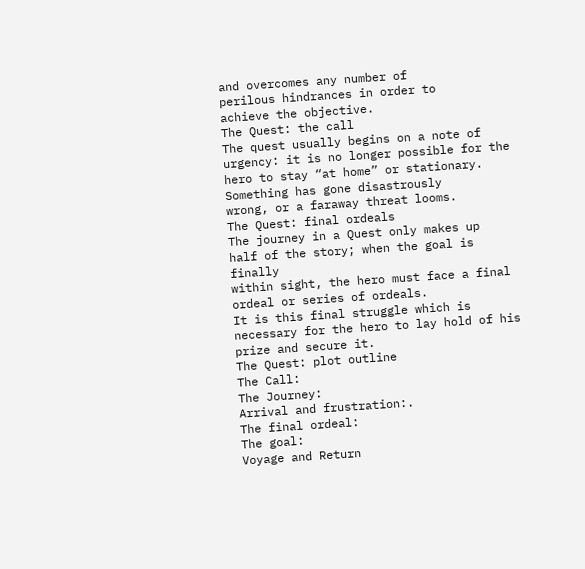and overcomes any number of
perilous hindrances in order to
achieve the objective.
The Quest: the call
The quest usually begins on a note of
urgency: it is no longer possible for the
hero to stay “at home” or stationary.
Something has gone disastrously
wrong, or a faraway threat looms.
The Quest: final ordeals
The journey in a Quest only makes up
half of the story; when the goal is finally
within sight, the hero must face a final
ordeal or series of ordeals.
It is this final struggle which is
necessary for the hero to lay hold of his
prize and secure it.
The Quest: plot outline
The Call:
The Journey:
Arrival and frustration:.
The final ordeal:
The goal:
Voyage and Return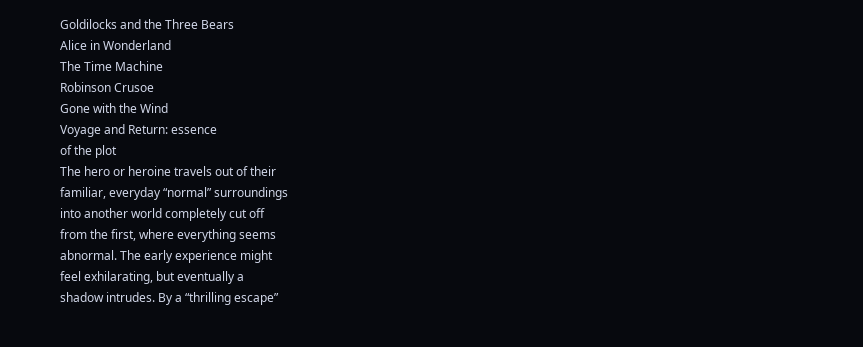Goldilocks and the Three Bears
Alice in Wonderland
The Time Machine
Robinson Crusoe
Gone with the Wind
Voyage and Return: essence
of the plot
The hero or heroine travels out of their
familiar, everyday “normal” surroundings
into another world completely cut off
from the first, where everything seems
abnormal. The early experience might
feel exhilarating, but eventually a
shadow intrudes. By a “thrilling escape”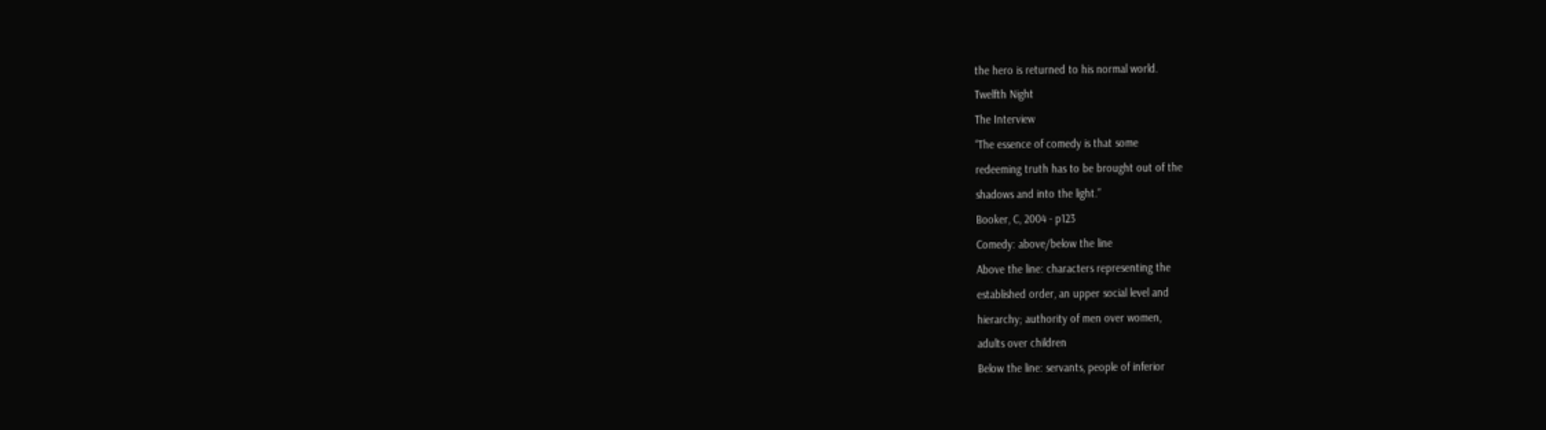the hero is returned to his normal world.
Twelfth Night
The Interview
“The essence of comedy is that some
redeeming truth has to be brought out of the
shadows and into the light.”
Booker, C, 2004 - p123
Comedy: above/below the line
Above the line: characters representing the
established order, an upper social level and
hierarchy; authority of men over women,
adults over children
Below the line: servants, people of inferior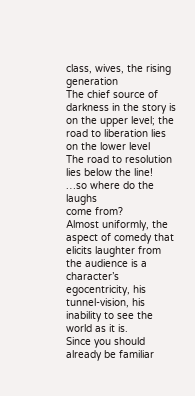class, wives, the rising generation
The chief source of darkness in the story is
on the upper level; the road to liberation lies
on the lower level
The road to resolution lies below the line!
…so where do the laughs
come from?
Almost uniformly, the aspect of comedy that
elicits laughter from the audience is a
character’s egocentricity, his tunnel-vision, his
inability to see the world as it is.
Since you should already be familiar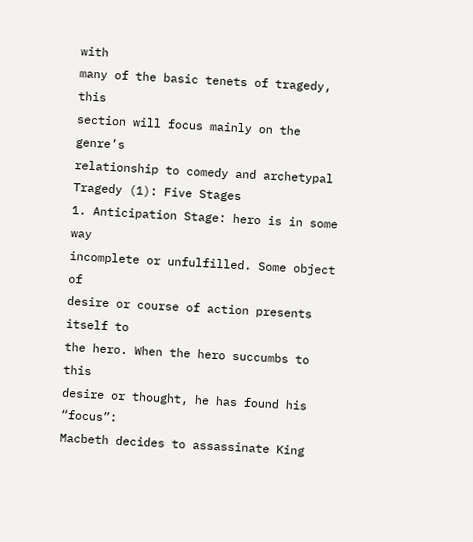with
many of the basic tenets of tragedy, this
section will focus mainly on the genre’s
relationship to comedy and archetypal
Tragedy (1): Five Stages
1. Anticipation Stage: hero is in some way
incomplete or unfulfilled. Some object of
desire or course of action presents itself to
the hero. When the hero succumbs to this
desire or thought, he has found his “focus”:
Macbeth decides to assassinate King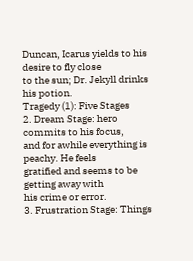Duncan, Icarus yields to his desire to fly close
to the sun; Dr. Jekyll drinks his potion.
Tragedy (1): Five Stages
2. Dream Stage: hero commits to his focus,
and for awhile everything is peachy. He feels
gratified and seems to be getting away with
his crime or error.
3. Frustration Stage: Things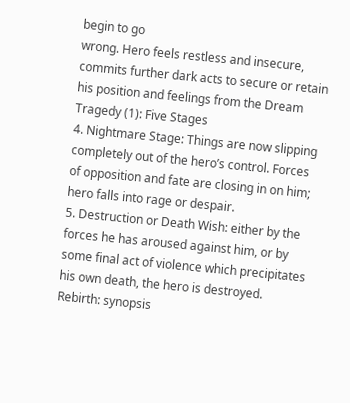begin to go
wrong. Hero feels restless and insecure,
commits further dark acts to secure or retain
his position and feelings from the Dream
Tragedy (1): Five Stages
4. Nightmare Stage: Things are now slipping
completely out of the hero’s control. Forces
of opposition and fate are closing in on him;
hero falls into rage or despair.
5. Destruction or Death Wish: either by the
forces he has aroused against him, or by
some final act of violence which precipitates
his own death, the hero is destroyed.
Rebirth: synopsis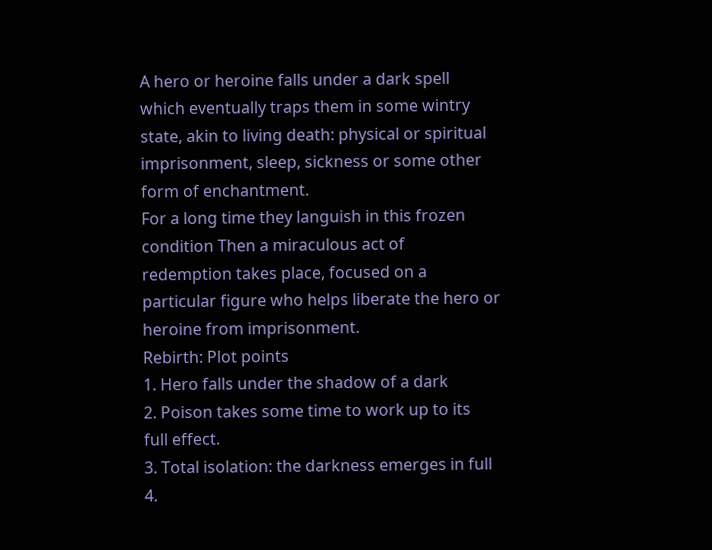A hero or heroine falls under a dark spell
which eventually traps them in some wintry
state, akin to living death: physical or spiritual
imprisonment, sleep, sickness or some other
form of enchantment.
For a long time they languish in this frozen
condition Then a miraculous act of
redemption takes place, focused on a
particular figure who helps liberate the hero or
heroine from imprisonment.
Rebirth: Plot points
1. Hero falls under the shadow of a dark
2. Poison takes some time to work up to its
full effect.
3. Total isolation: the darkness emerges in full
4.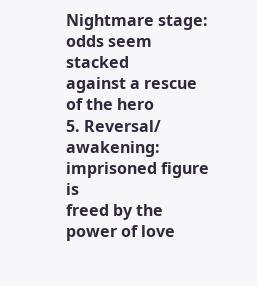Nightmare stage: odds seem stacked
against a rescue of the hero
5. Reversal/ awakening: imprisoned figure is
freed by the power of love